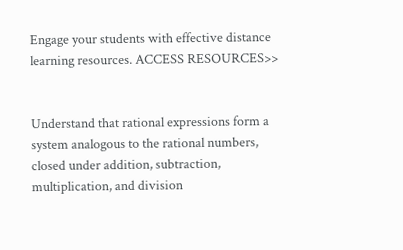Engage your students with effective distance learning resources. ACCESS RESOURCES>>


Understand that rational expressions form a system analogous to the rational numbers, closed under addition, subtraction, multiplication, and division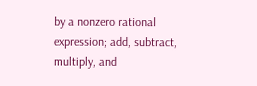by a nonzero rational expression; add, subtract, multiply, and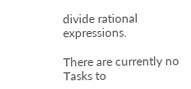divide rational expressions.

There are currently no Tasks to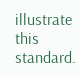illustrate this standard.